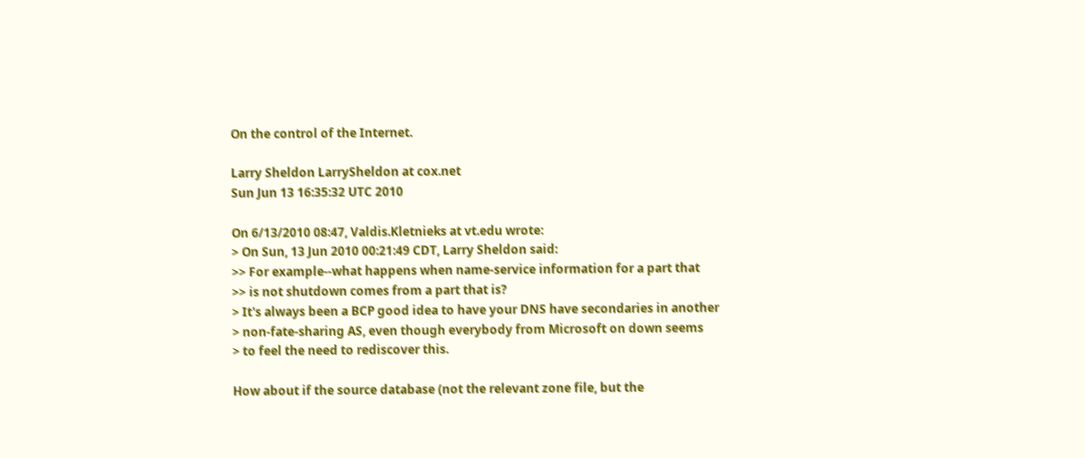On the control of the Internet.

Larry Sheldon LarrySheldon at cox.net
Sun Jun 13 16:35:32 UTC 2010

On 6/13/2010 08:47, Valdis.Kletnieks at vt.edu wrote:
> On Sun, 13 Jun 2010 00:21:49 CDT, Larry Sheldon said:
>> For example--what happens when name-service information for a part that
>> is not shutdown comes from a part that is?
> It's always been a BCP good idea to have your DNS have secondaries in another
> non-fate-sharing AS, even though everybody from Microsoft on down seems
> to feel the need to rediscover this.

How about if the source database (not the relevant zone file, but the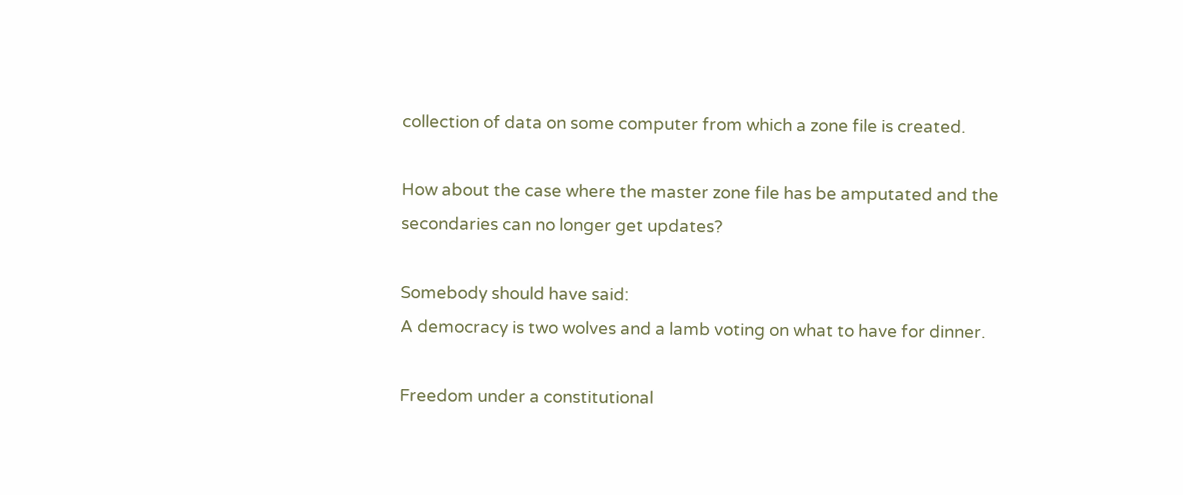collection of data on some computer from which a zone file is created.

How about the case where the master zone file has be amputated and the
secondaries can no longer get updates?

Somebody should have said:
A democracy is two wolves and a lamb voting on what to have for dinner.

Freedom under a constitutional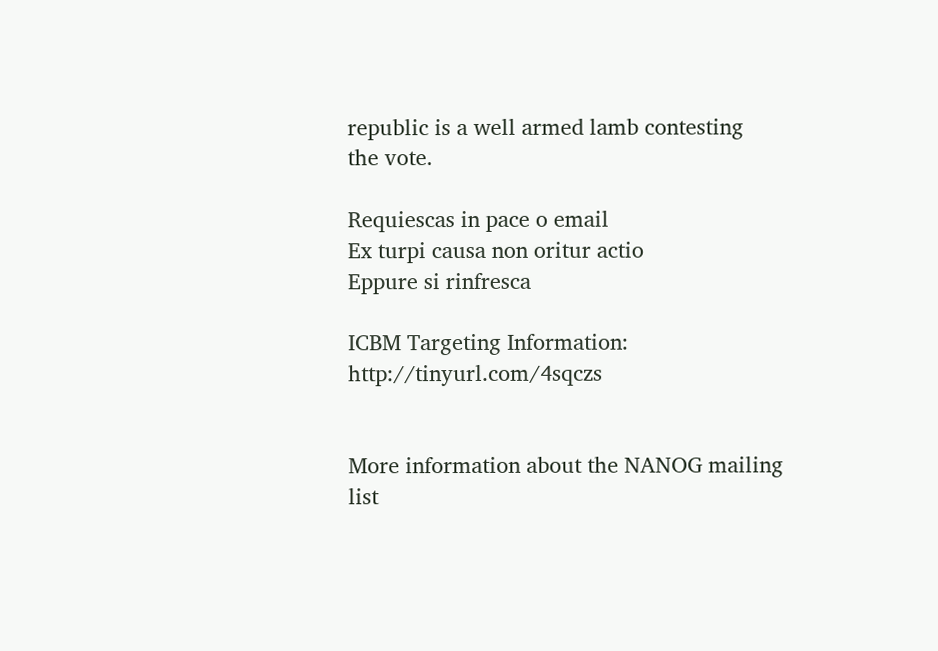republic is a well armed lamb contesting
the vote.

Requiescas in pace o email
Ex turpi causa non oritur actio
Eppure si rinfresca

ICBM Targeting Information:  http://tinyurl.com/4sqczs


More information about the NANOG mailing list